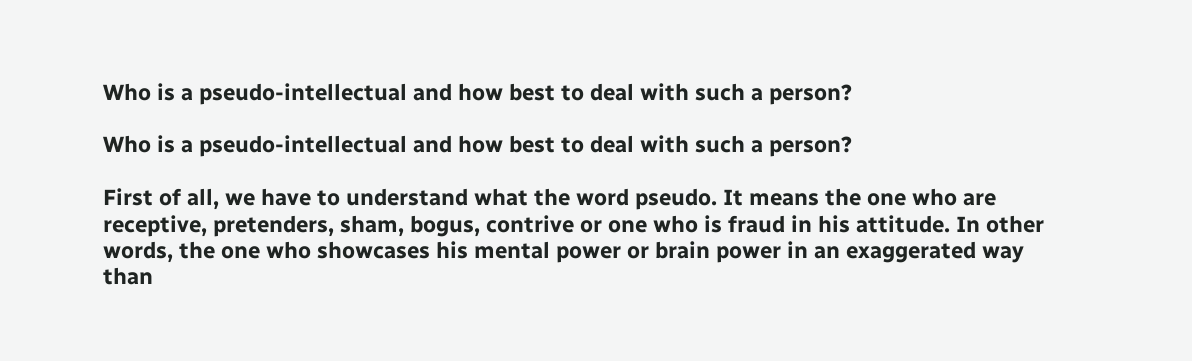Who is a pseudo-intellectual and how best to deal with such a person?

Who is a pseudo-intellectual and how best to deal with such a person?

First of all, we have to understand what the word pseudo. It means the one who are receptive, pretenders, sham, bogus, contrive or one who is fraud in his attitude. In other words, the one who showcases his mental power or brain power in an exaggerated way than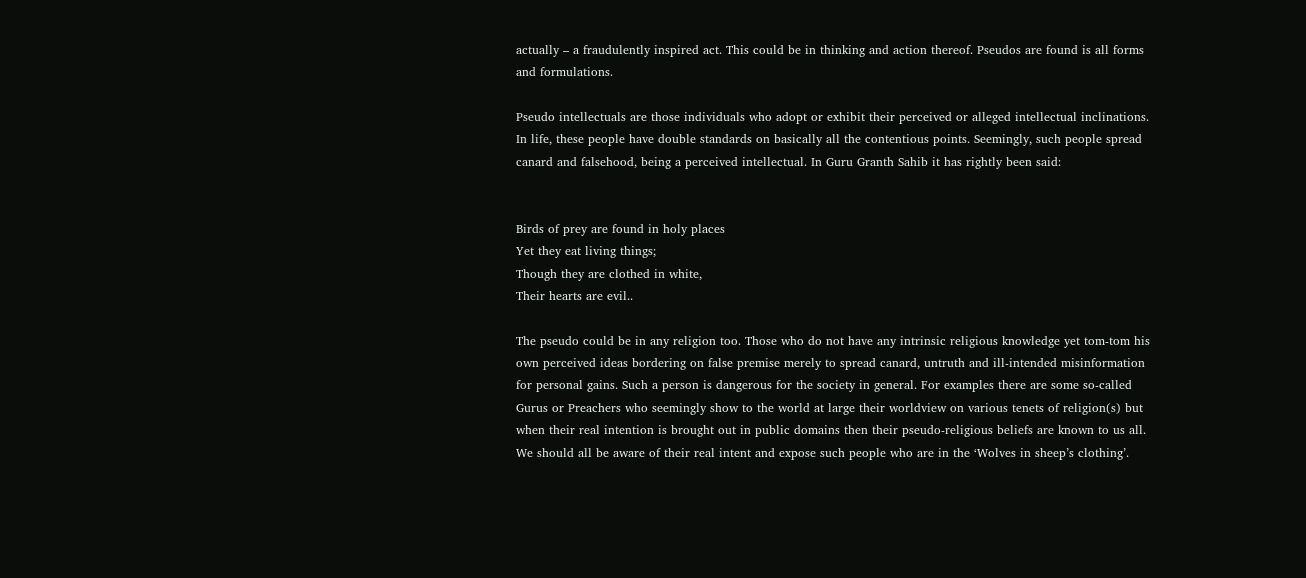actually – a fraudulently inspired act. This could be in thinking and action thereof. Pseudos are found is all forms and formulations.

Pseudo intellectuals are those individuals who adopt or exhibit their perceived or alleged intellectual inclinations. In life, these people have double standards on basically all the contentious points. Seemingly, such people spread canard and falsehood, being a perceived intellectual. In Guru Granth Sahib it has rightly been said:


Birds of prey are found in holy places
Yet they eat living things;
Though they are clothed in white,
Their hearts are evil..

The pseudo could be in any religion too. Those who do not have any intrinsic religious knowledge yet tom-tom his own perceived ideas bordering on false premise merely to spread canard, untruth and ill-intended misinformation for personal gains. Such a person is dangerous for the society in general. For examples there are some so-called Gurus or Preachers who seemingly show to the world at large their worldview on various tenets of religion(s) but when their real intention is brought out in public domains then their pseudo-religious beliefs are known to us all. We should all be aware of their real intent and expose such people who are in the ‘Wolves in sheep’s clothing’.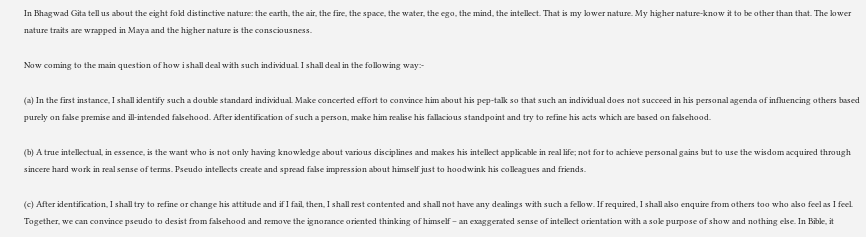In Bhagwad Gita tell us about the eight fold distinctive nature: the earth, the air, the fire, the space, the water, the ego, the mind, the intellect. That is my lower nature. My higher nature-know it to be other than that. The lower nature traits are wrapped in Maya and the higher nature is the consciousness.

Now coming to the main question of how i shall deal with such individual. I shall deal in the following way:-

(a) In the first instance, I shall identify such a double standard individual. Make concerted effort to convince him about his pep-talk so that such an individual does not succeed in his personal agenda of influencing others based purely on false premise and ill-intended falsehood. After identification of such a person, make him realise his fallacious standpoint and try to refine his acts which are based on falsehood.

(b) A true intellectual, in essence, is the want who is not only having knowledge about various disciplines and makes his intellect applicable in real life; not for to achieve personal gains but to use the wisdom acquired through sincere hard work in real sense of terms. Pseudo intellects create and spread false impression about himself just to hoodwink his colleagues and friends.

(c) After identification, I shall try to refine or change his attitude and if I fail, then, I shall rest contented and shall not have any dealings with such a fellow. If required, I shall also enquire from others too who also feel as I feel. Together, we can convince pseudo to desist from falsehood and remove the ignorance oriented thinking of himself – an exaggerated sense of intellect orientation with a sole purpose of show and nothing else. In Bible, it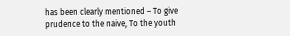has been clearly mentioned – To give prudence to the naive, To the youth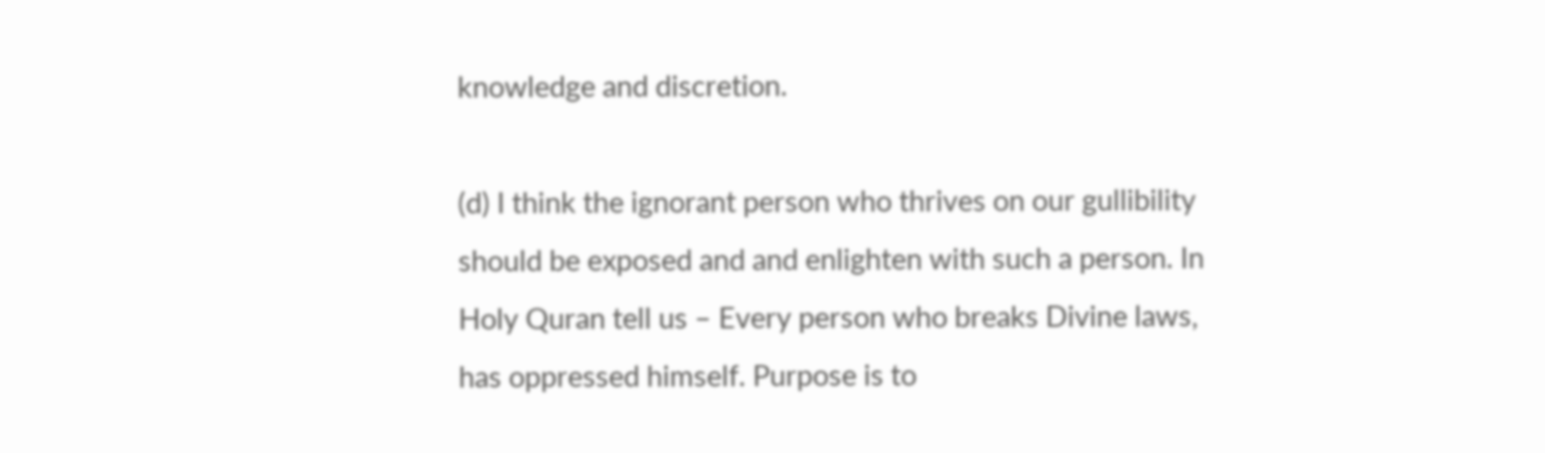knowledge and discretion.

(d) I think the ignorant person who thrives on our gullibility should be exposed and and enlighten with such a person. In Holy Quran tell us – Every person who breaks Divine laws, has oppressed himself. Purpose is to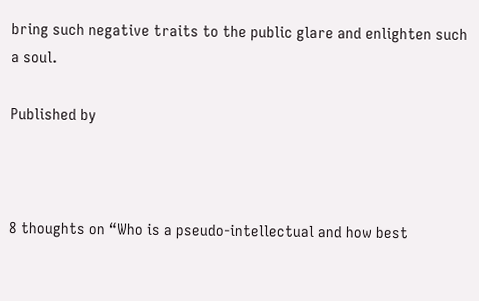bring such negative traits to the public glare and enlighten such a soul.

Published by



8 thoughts on “Who is a pseudo-intellectual and how best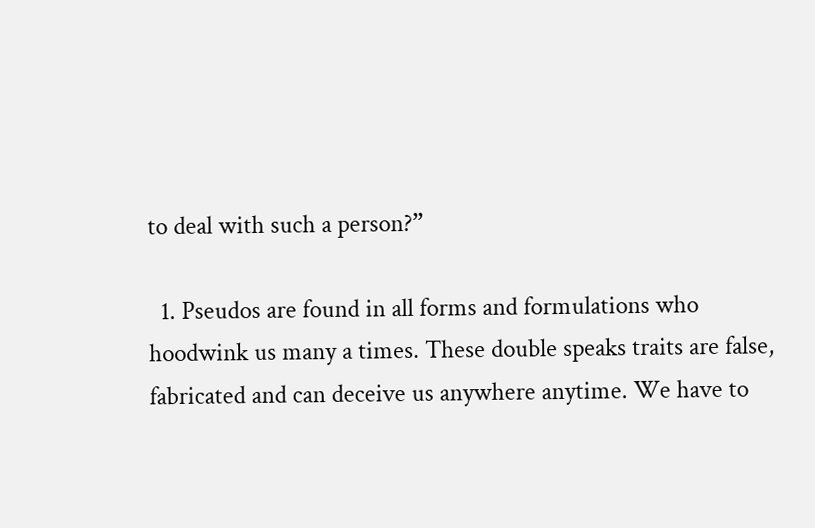to deal with such a person?”

  1. Pseudos are found in all forms and formulations who hoodwink us many a times. These double speaks traits are false, fabricated and can deceive us anywhere anytime. We have to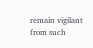remain vigilant from such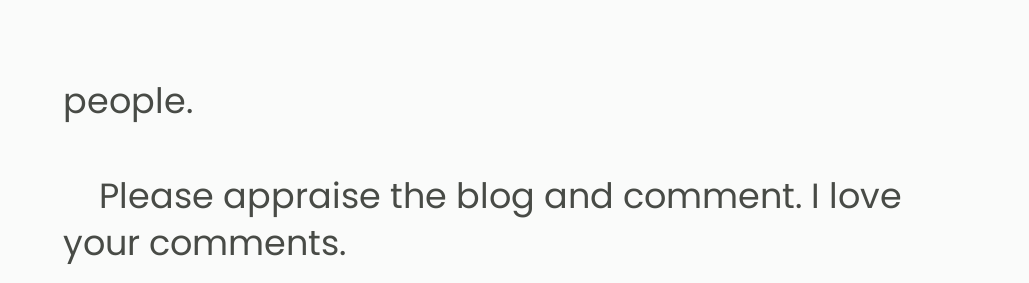people.

    Please appraise the blog and comment. I love your comments.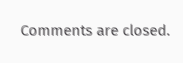Comments are closed.